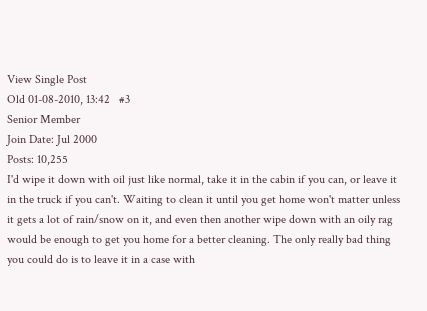View Single Post
Old 01-08-2010, 13:42   #3
Senior Member
Join Date: Jul 2000
Posts: 10,255
I'd wipe it down with oil just like normal, take it in the cabin if you can, or leave it in the truck if you can't. Waiting to clean it until you get home won't matter unless it gets a lot of rain/snow on it, and even then another wipe down with an oily rag would be enough to get you home for a better cleaning. The only really bad thing you could do is to leave it in a case with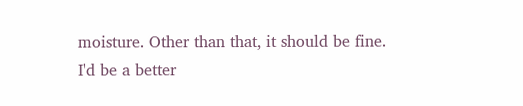moisture. Other than that, it should be fine.
I'd be a better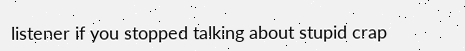listener if you stopped talking about stupid crap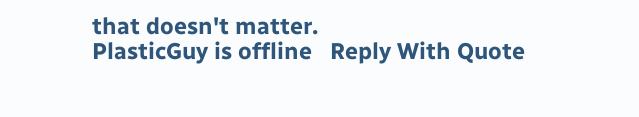that doesn't matter.
PlasticGuy is offline   Reply With Quote